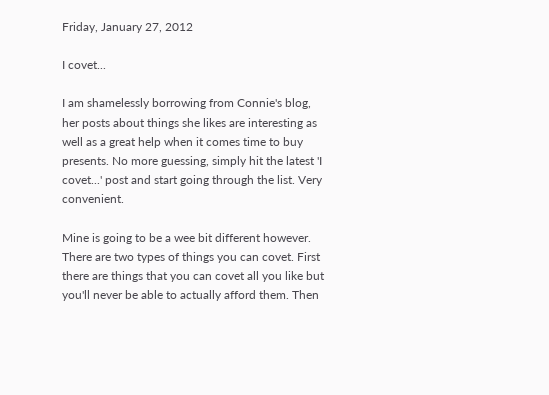Friday, January 27, 2012

I covet...

I am shamelessly borrowing from Connie's blog, her posts about things she likes are interesting as well as a great help when it comes time to buy presents. No more guessing, simply hit the latest 'I covet...' post and start going through the list. Very convenient.

Mine is going to be a wee bit different however. There are two types of things you can covet. First there are things that you can covet all you like but you'll never be able to actually afford them. Then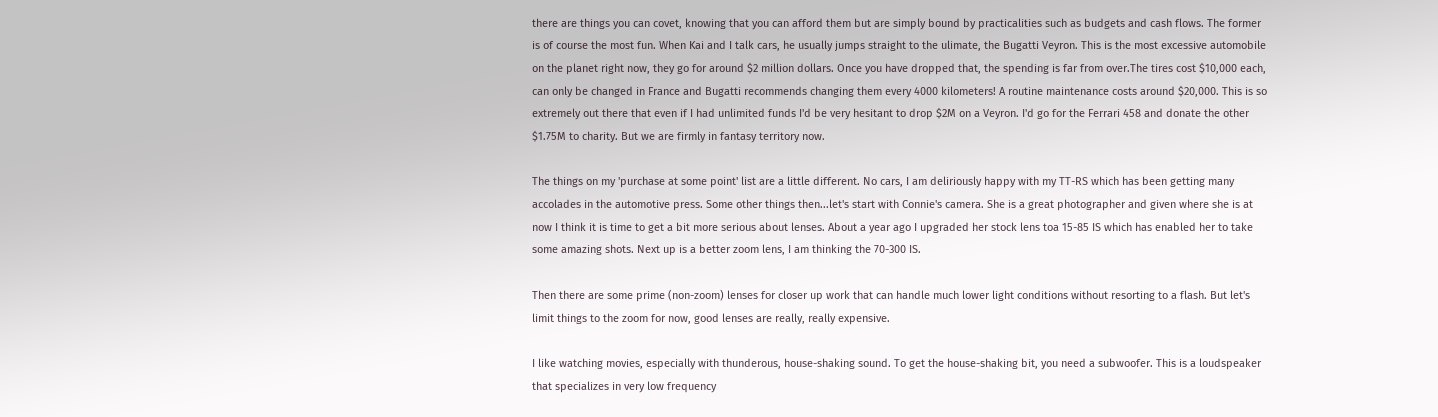there are things you can covet, knowing that you can afford them but are simply bound by practicalities such as budgets and cash flows. The former is of course the most fun. When Kai and I talk cars, he usually jumps straight to the ulimate, the Bugatti Veyron. This is the most excessive automobile on the planet right now, they go for around $2 million dollars. Once you have dropped that, the spending is far from over.The tires cost $10,000 each, can only be changed in France and Bugatti recommends changing them every 4000 kilometers! A routine maintenance costs around $20,000. This is so extremely out there that even if I had unlimited funds I'd be very hesitant to drop $2M on a Veyron. I'd go for the Ferrari 458 and donate the other $1.75M to charity. But we are firmly in fantasy territory now.

The things on my 'purchase at some point' list are a little different. No cars, I am deliriously happy with my TT-RS which has been getting many accolades in the automotive press. Some other things then...let's start with Connie's camera. She is a great photographer and given where she is at now I think it is time to get a bit more serious about lenses. About a year ago I upgraded her stock lens toa 15-85 IS which has enabled her to take some amazing shots. Next up is a better zoom lens, I am thinking the 70-300 IS.

Then there are some prime (non-zoom) lenses for closer up work that can handle much lower light conditions without resorting to a flash. But let's limit things to the zoom for now, good lenses are really, really expensive.

I like watching movies, especially with thunderous, house-shaking sound. To get the house-shaking bit, you need a subwoofer. This is a loudspeaker that specializes in very low frequency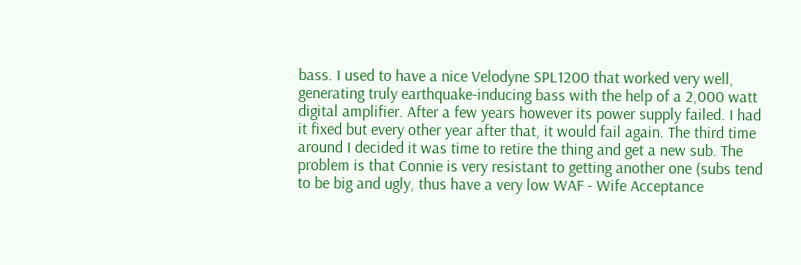bass. I used to have a nice Velodyne SPL1200 that worked very well, generating truly earthquake-inducing bass with the help of a 2,000 watt digital amplifier. After a few years however its power supply failed. I had it fixed but every other year after that, it would fail again. The third time around I decided it was time to retire the thing and get a new sub. The problem is that Connie is very resistant to getting another one (subs tend to be big and ugly, thus have a very low WAF - Wife Acceptance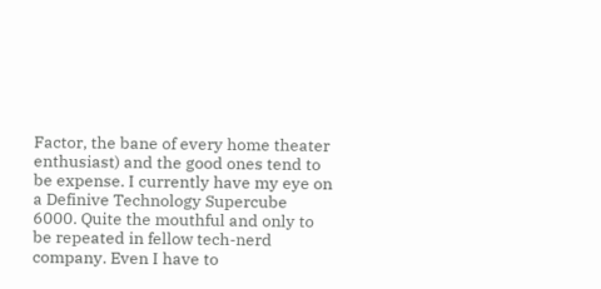Factor, the bane of every home theater enthusiast) and the good ones tend to be expense. I currently have my eye on a Definive Technology Supercube 6000. Quite the mouthful and only to be repeated in fellow tech-nerd company. Even I have to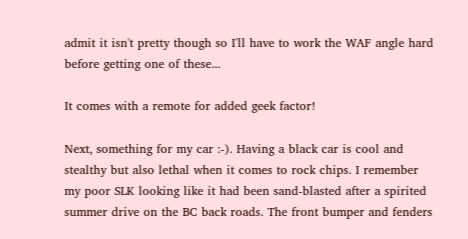admit it isn't pretty though so I'll have to work the WAF angle hard before getting one of these...

It comes with a remote for added geek factor!

Next, something for my car :-). Having a black car is cool and stealthy but also lethal when it comes to rock chips. I remember my poor SLK looking like it had been sand-blasted after a spirited summer drive on the BC back roads. The front bumper and fenders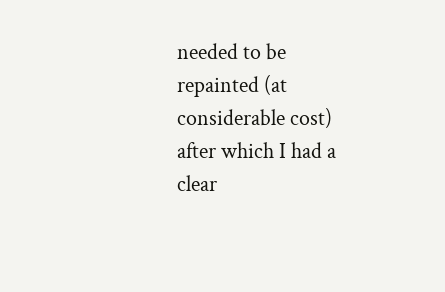needed to be repainted (at considerable cost) after which I had a clear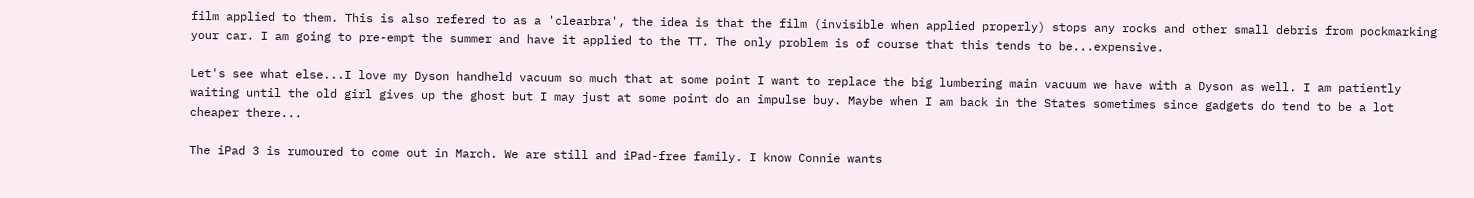film applied to them. This is also refered to as a 'clearbra', the idea is that the film (invisible when applied properly) stops any rocks and other small debris from pockmarking your car. I am going to pre-empt the summer and have it applied to the TT. The only problem is of course that this tends to be...expensive.

Let's see what else...I love my Dyson handheld vacuum so much that at some point I want to replace the big lumbering main vacuum we have with a Dyson as well. I am patiently waiting until the old girl gives up the ghost but I may just at some point do an impulse buy. Maybe when I am back in the States sometimes since gadgets do tend to be a lot cheaper there...

The iPad 3 is rumoured to come out in March. We are still and iPad-free family. I know Connie wants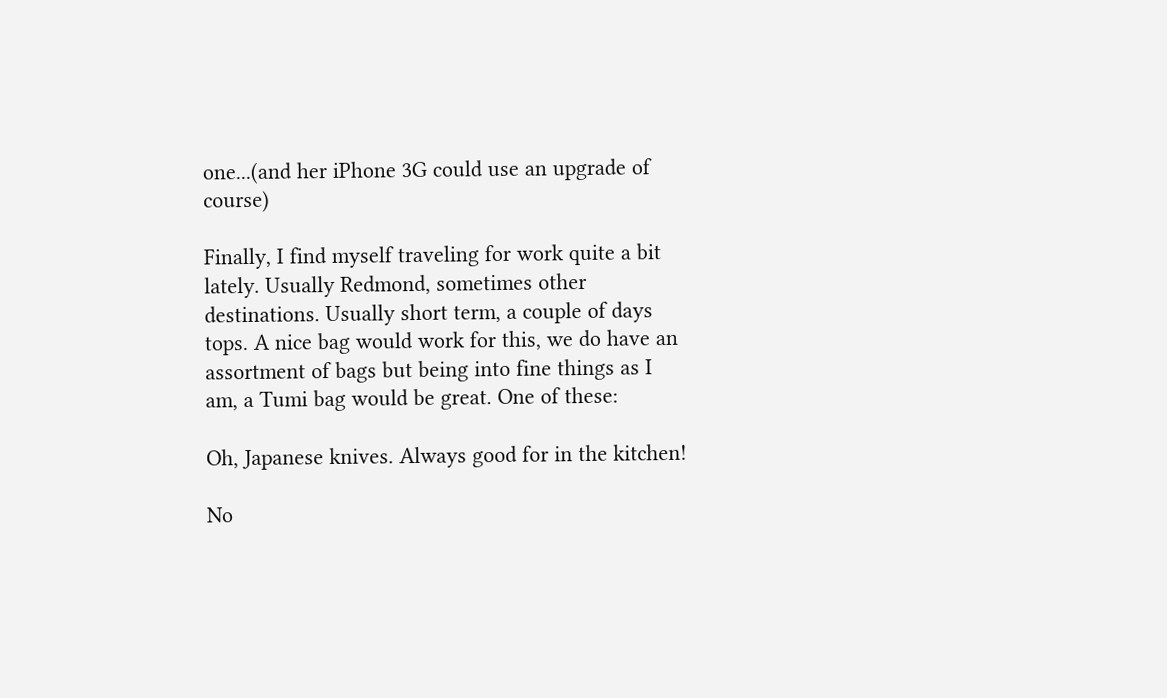one...(and her iPhone 3G could use an upgrade of course)

Finally, I find myself traveling for work quite a bit lately. Usually Redmond, sometimes other destinations. Usually short term, a couple of days tops. A nice bag would work for this, we do have an assortment of bags but being into fine things as I am, a Tumi bag would be great. One of these:

Oh, Japanese knives. Always good for in the kitchen!

No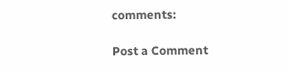comments:

Post a Comment